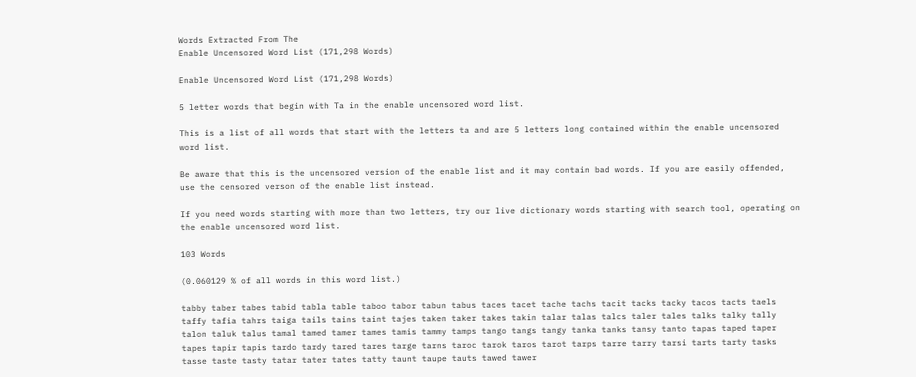Words Extracted From The
Enable Uncensored Word List (171,298 Words)

Enable Uncensored Word List (171,298 Words)

5 letter words that begin with Ta in the enable uncensored word list.

This is a list of all words that start with the letters ta and are 5 letters long contained within the enable uncensored word list.

Be aware that this is the uncensored version of the enable list and it may contain bad words. If you are easily offended, use the censored verson of the enable list instead.

If you need words starting with more than two letters, try our live dictionary words starting with search tool, operating on the enable uncensored word list.

103 Words

(0.060129 % of all words in this word list.)

tabby taber tabes tabid tabla table taboo tabor tabun tabus taces tacet tache tachs tacit tacks tacky tacos tacts taels taffy tafia tahrs taiga tails tains taint tajes taken taker takes takin talar talas talcs taler tales talks talky tally talon taluk talus tamal tamed tamer tames tamis tammy tamps tango tangs tangy tanka tanks tansy tanto tapas taped taper tapes tapir tapis tardo tardy tared tares targe tarns taroc tarok taros tarot tarps tarre tarry tarsi tarts tarty tasks tasse taste tasty tatar tater tates tatty taunt taupe tauts tawed tawer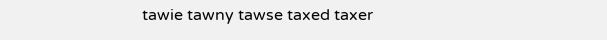tawie tawny tawse taxed taxer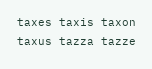taxes taxis taxon taxus tazza tazze